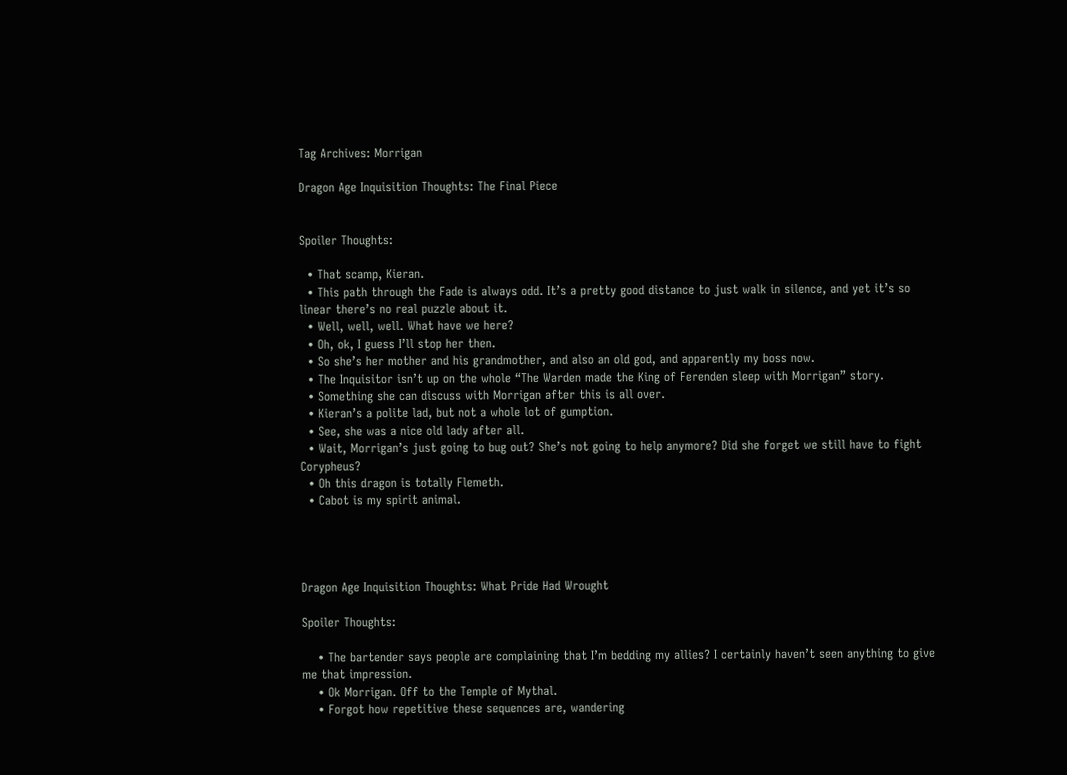Tag Archives: Morrigan

Dragon Age Inquisition Thoughts: The Final Piece


Spoiler Thoughts:

  • That scamp, Kieran.
  • This path through the Fade is always odd. It’s a pretty good distance to just walk in silence, and yet it’s so linear there’s no real puzzle about it.
  • Well, well, well. What have we here?
  • Oh, ok, I guess I’ll stop her then.
  • So she’s her mother and his grandmother, and also an old god, and apparently my boss now.
  • The Inquisitor isn’t up on the whole “The Warden made the King of Ferenden sleep with Morrigan” story.
  • Something she can discuss with Morrigan after this is all over.
  • Kieran’s a polite lad, but not a whole lot of gumption.
  • See, she was a nice old lady after all.
  • Wait, Morrigan’s just going to bug out? She’s not going to help anymore? Did she forget we still have to fight Corypheus?
  • Oh this dragon is totally Flemeth.
  • Cabot is my spirit animal.




Dragon Age Inquisition Thoughts: What Pride Had Wrought

Spoiler Thoughts:

    • The bartender says people are complaining that I’m bedding my allies? I certainly haven’t seen anything to give me that impression.
    • Ok Morrigan. Off to the Temple of Mythal.
    • Forgot how repetitive these sequences are, wandering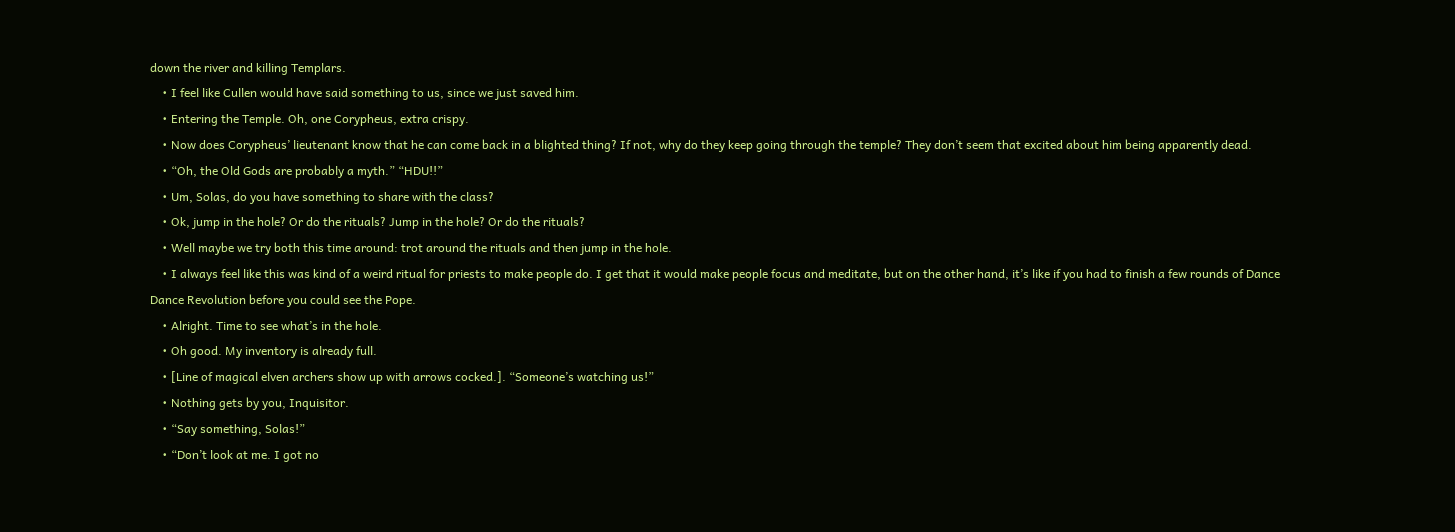down the river and killing Templars.
    • I feel like Cullen would have said something to us, since we just saved him.
    • Entering the Temple. Oh, one Corypheus, extra crispy.
    • Now does Corypheus’ lieutenant know that he can come back in a blighted thing? If not, why do they keep going through the temple? They don’t seem that excited about him being apparently dead.
    • “Oh, the Old Gods are probably a myth.” “HDU!!”
    • Um, Solas, do you have something to share with the class?
    • Ok, jump in the hole? Or do the rituals? Jump in the hole? Or do the rituals?
    • Well maybe we try both this time around: trot around the rituals and then jump in the hole.
    • I always feel like this was kind of a weird ritual for priests to make people do. I get that it would make people focus and meditate, but on the other hand, it’s like if you had to finish a few rounds of Dance Dance Revolution before you could see the Pope.
    • Alright. Time to see what’s in the hole.
    • Oh good. My inventory is already full.
    • [Line of magical elven archers show up with arrows cocked.]. “Someone’s watching us!”
    • Nothing gets by you, Inquisitor.
    • “Say something, Solas!”
    • “Don’t look at me. I got no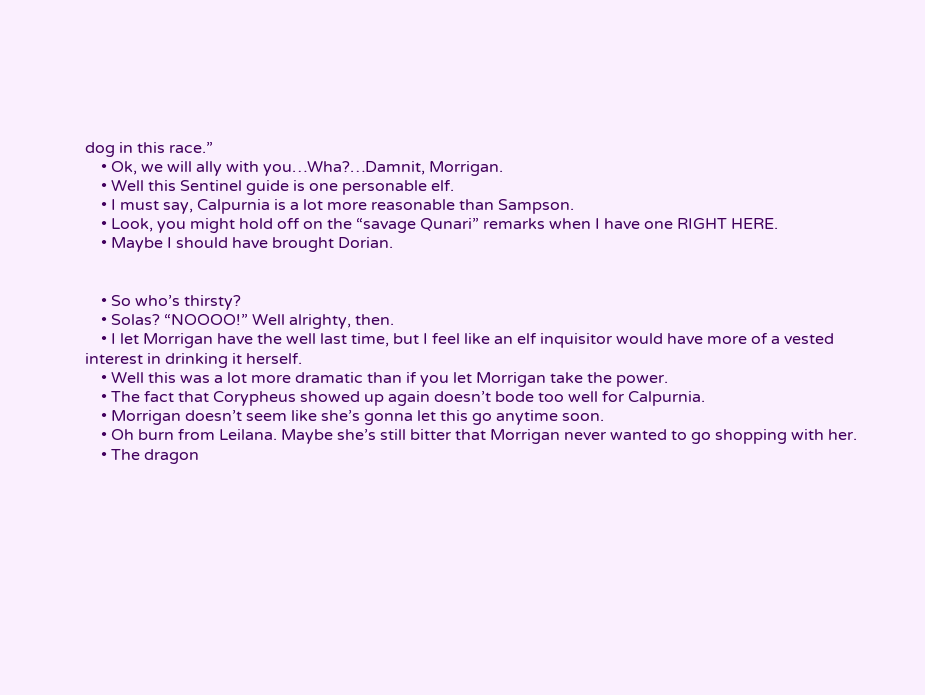dog in this race.”
    • Ok, we will ally with you…Wha?…Damnit, Morrigan.
    • Well this Sentinel guide is one personable elf.
    • I must say, Calpurnia is a lot more reasonable than Sampson.
    • Look, you might hold off on the “savage Qunari” remarks when I have one RIGHT HERE.
    • Maybe I should have brought Dorian.


    • So who’s thirsty?
    • Solas? “NOOOO!” Well alrighty, then.
    • I let Morrigan have the well last time, but I feel like an elf inquisitor would have more of a vested interest in drinking it herself.
    • Well this was a lot more dramatic than if you let Morrigan take the power.
    • The fact that Corypheus showed up again doesn’t bode too well for Calpurnia.
    • Morrigan doesn’t seem like she’s gonna let this go anytime soon.
    • Oh burn from Leilana. Maybe she’s still bitter that Morrigan never wanted to go shopping with her.
    • The dragon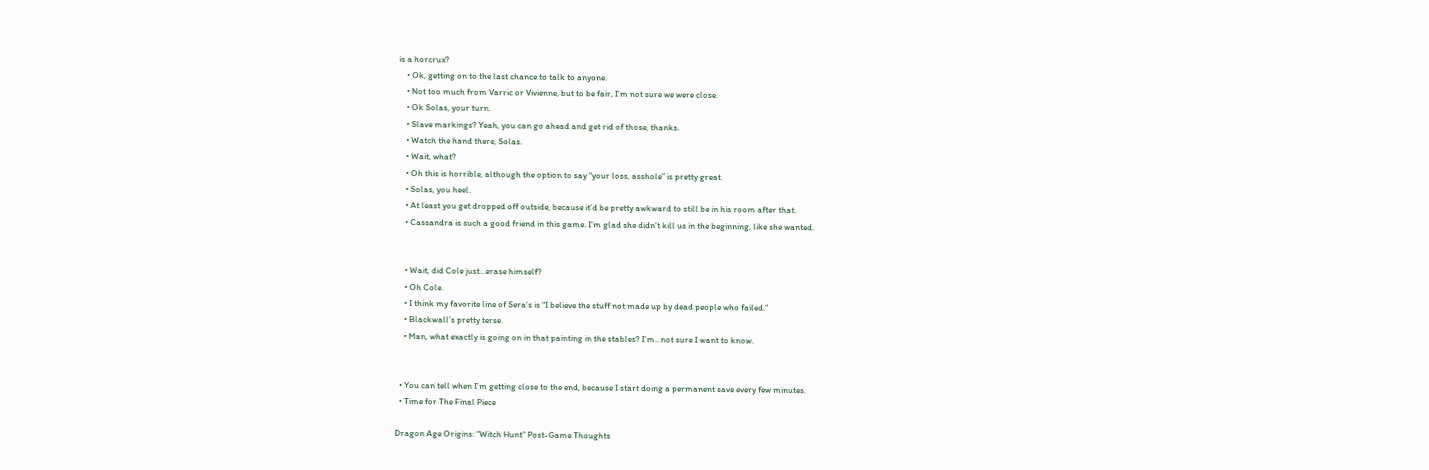is a horcrux?
    • Ok, getting on to the last chance to talk to anyone.
    • Not too much from Varric or Vivienne, but to be fair, I’m not sure we were close.
    • Ok Solas, your turn.
    • Slave markings? Yeah, you can go ahead and get rid of those, thanks.
    • Watch the hand there, Solas.
    • Wait, what?
    • Oh this is horrible, although the option to say “your loss, asshole” is pretty great.
    • Solas, you heel.
    • At least you get dropped off outside, because it’d be pretty awkward to still be in his room after that.
    • Cassandra is such a good friend in this game. I’m glad she didn’t kill us in the beginning, like she wanted.


    • Wait, did Cole just…erase himself?
    • Oh Cole.
    • I think my favorite line of Sera’s is “I believe the stuff not made up by dead people who failed.”
    • Blackwall’s pretty terse.
    • Man, what exactly is going on in that painting in the stables? I’m…not sure I want to know.


  • You can tell when I’m getting close to the end, because I start doing a permanent save every few minutes.
  • Time for The Final Piece

Dragon Age Origins: “Witch Hunt” Post-Game Thoughts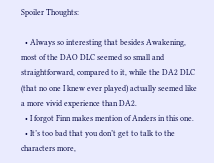Spoiler Thoughts:

  • Always so interesting that besides Awakening, most of the DAO DLC seemed so small and straightforward, compared to it, while the DA2 DLC (that no one I knew ever played) actually seemed like a more vivid experience than DA2.
  • I forgot Finn makes mention of Anders in this one.
  • It’s too bad that you don’t get to talk to the characters more,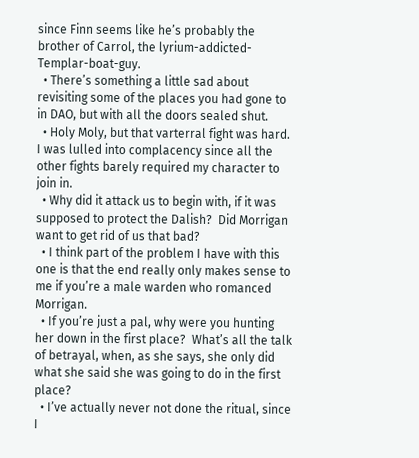since Finn seems like he’s probably the brother of Carrol, the lyrium-addicted-Templar-boat-guy.
  • There’s something a little sad about revisiting some of the places you had gone to in DAO, but with all the doors sealed shut.
  • Holy Moly, but that varterral fight was hard.  I was lulled into complacency since all the other fights barely required my character to join in.
  • Why did it attack us to begin with, if it was supposed to protect the Dalish?  Did Morrigan want to get rid of us that bad?
  • I think part of the problem I have with this one is that the end really only makes sense to me if you’re a male warden who romanced Morrigan.
  • If you’re just a pal, why were you hunting her down in the first place?  What’s all the talk of betrayal, when, as she says, she only did what she said she was going to do in the first place?
  • I’ve actually never not done the ritual, since I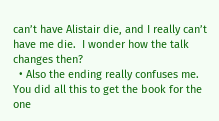can’t have Alistair die, and I really can’t have me die.  I wonder how the talk changes then?
  • Also the ending really confuses me.  You did all this to get the book for the one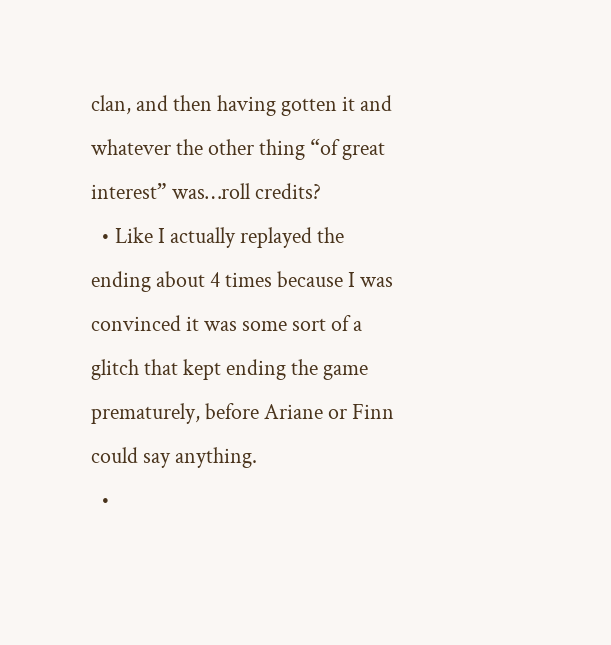clan, and then having gotten it and whatever the other thing “of great interest” was…roll credits?
  • Like I actually replayed the ending about 4 times because I was convinced it was some sort of a glitch that kept ending the game prematurely, before Ariane or Finn could say anything.
  •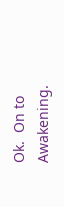Ok.  On to Awakening.